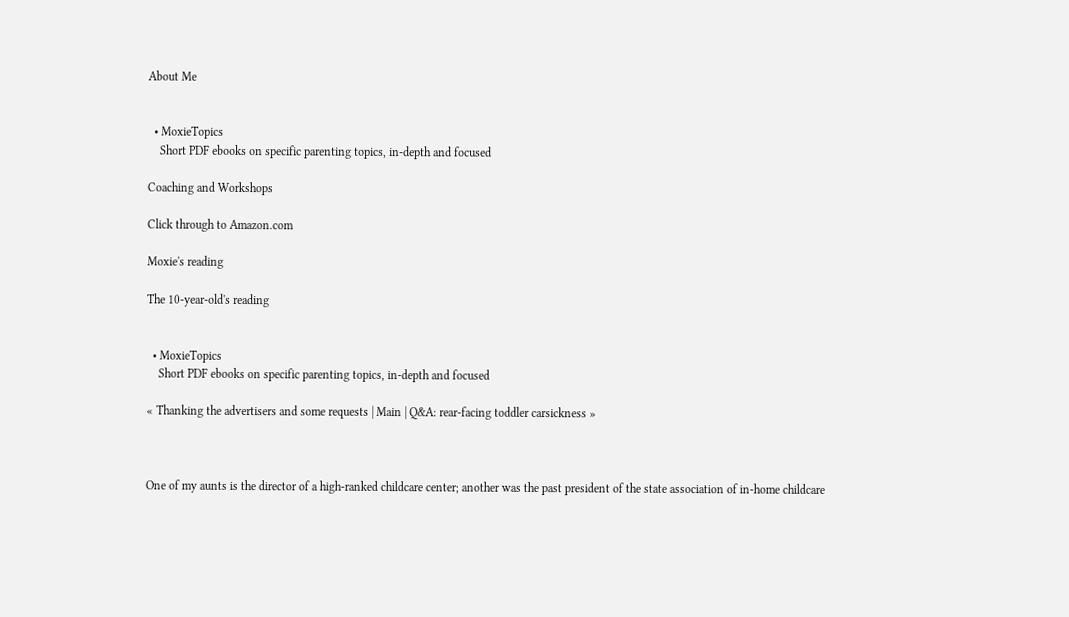About Me


  • MoxieTopics
    Short PDF ebooks on specific parenting topics, in-depth and focused

Coaching and Workshops

Click through to Amazon.com

Moxie's reading

The 10-year-old's reading


  • MoxieTopics
    Short PDF ebooks on specific parenting topics, in-depth and focused

« Thanking the advertisers and some requests | Main | Q&A: rear-facing toddler carsickness »



One of my aunts is the director of a high-ranked childcare center; another was the past president of the state association of in-home childcare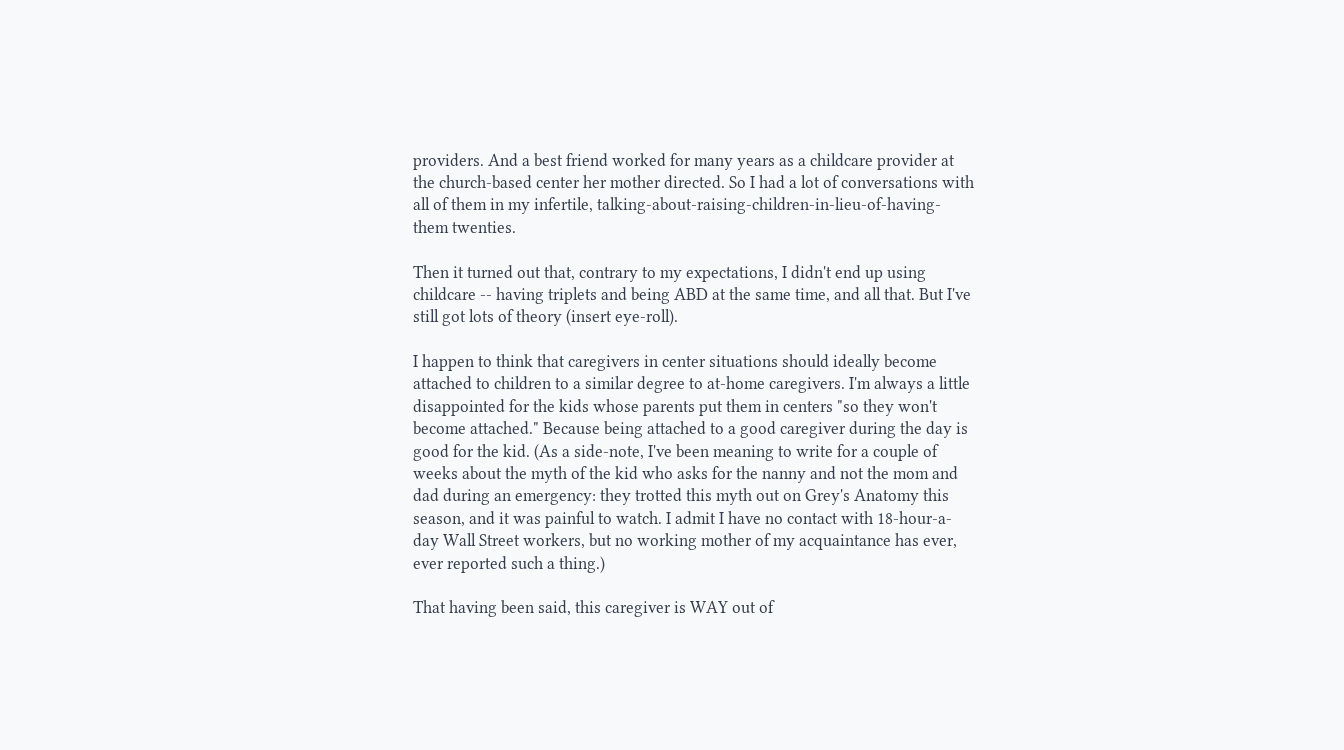providers. And a best friend worked for many years as a childcare provider at the church-based center her mother directed. So I had a lot of conversations with all of them in my infertile, talking-about-raising-children-in-lieu-of-having-them twenties.

Then it turned out that, contrary to my expectations, I didn't end up using childcare -- having triplets and being ABD at the same time, and all that. But I've still got lots of theory (insert eye-roll).

I happen to think that caregivers in center situations should ideally become attached to children to a similar degree to at-home caregivers. I'm always a little disappointed for the kids whose parents put them in centers "so they won't become attached." Because being attached to a good caregiver during the day is good for the kid. (As a side-note, I've been meaning to write for a couple of weeks about the myth of the kid who asks for the nanny and not the mom and dad during an emergency: they trotted this myth out on Grey's Anatomy this season, and it was painful to watch. I admit I have no contact with 18-hour-a-day Wall Street workers, but no working mother of my acquaintance has ever, ever reported such a thing.)

That having been said, this caregiver is WAY out of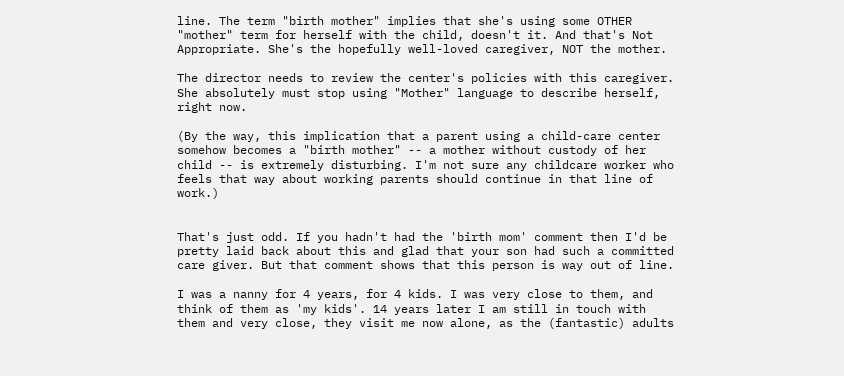line. The term "birth mother" implies that she's using some OTHER "mother" term for herself with the child, doesn't it. And that's Not Appropriate. She's the hopefully well-loved caregiver, NOT the mother.

The director needs to review the center's policies with this caregiver. She absolutely must stop using "Mother" language to describe herself, right now.

(By the way, this implication that a parent using a child-care center somehow becomes a "birth mother" -- a mother without custody of her child -- is extremely disturbing. I'm not sure any childcare worker who feels that way about working parents should continue in that line of work.)


That's just odd. If you hadn't had the 'birth mom' comment then I'd be pretty laid back about this and glad that your son had such a committed care giver. But that comment shows that this person is way out of line.

I was a nanny for 4 years, for 4 kids. I was very close to them, and think of them as 'my kids'. 14 years later I am still in touch with them and very close, they visit me now alone, as the (fantastic) adults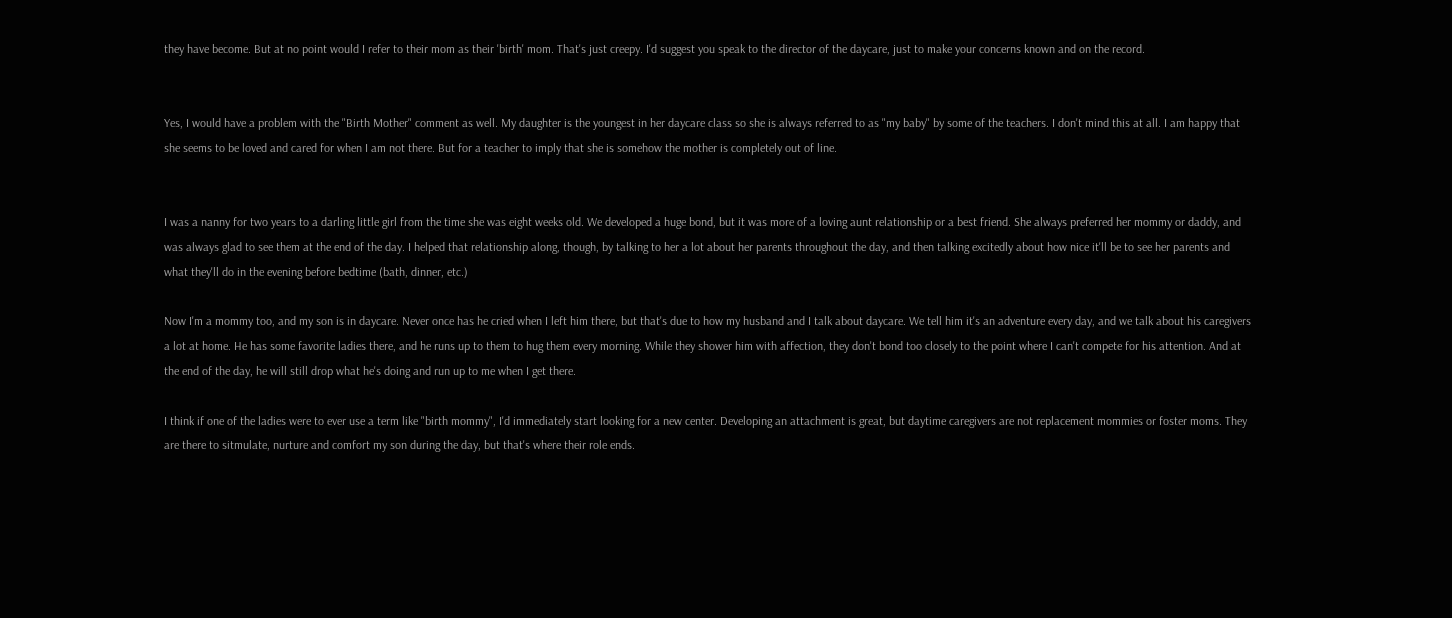they have become. But at no point would I refer to their mom as their 'birth' mom. That's just creepy. I'd suggest you speak to the director of the daycare, just to make your concerns known and on the record.


Yes, I would have a problem with the "Birth Mother" comment as well. My daughter is the youngest in her daycare class so she is always referred to as "my baby" by some of the teachers. I don't mind this at all. I am happy that she seems to be loved and cared for when I am not there. But for a teacher to imply that she is somehow the mother is completely out of line.


I was a nanny for two years to a darling little girl from the time she was eight weeks old. We developed a huge bond, but it was more of a loving aunt relationship or a best friend. She always preferred her mommy or daddy, and was always glad to see them at the end of the day. I helped that relationship along, though, by talking to her a lot about her parents throughout the day, and then talking excitedly about how nice it'll be to see her parents and what they'll do in the evening before bedtime (bath, dinner, etc.)

Now I'm a mommy too, and my son is in daycare. Never once has he cried when I left him there, but that's due to how my husband and I talk about daycare. We tell him it's an adventure every day, and we talk about his caregivers a lot at home. He has some favorite ladies there, and he runs up to them to hug them every morning. While they shower him with affection, they don't bond too closely to the point where I can't compete for his attention. And at the end of the day, he will still drop what he's doing and run up to me when I get there.

I think if one of the ladies were to ever use a term like "birth mommy", I'd immediately start looking for a new center. Developing an attachment is great, but daytime caregivers are not replacement mommies or foster moms. They are there to sitmulate, nurture and comfort my son during the day, but that's where their role ends.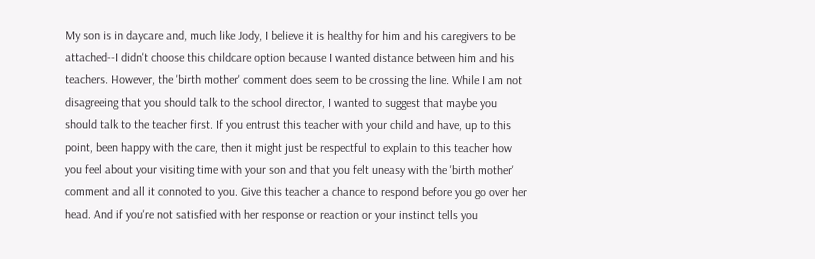My son is in daycare and, much like Jody, I believe it is healthy for him and his caregivers to be attached--I didn't choose this childcare option because I wanted distance between him and his teachers. However, the 'birth mother' comment does seem to be crossing the line. While I am not disagreeing that you should talk to the school director, I wanted to suggest that maybe you should talk to the teacher first. If you entrust this teacher with your child and have, up to this point, been happy with the care, then it might just be respectful to explain to this teacher how you feel about your visiting time with your son and that you felt uneasy with the 'birth mother' comment and all it connoted to you. Give this teacher a chance to respond before you go over her head. And if you're not satisfied with her response or reaction or your instinct tells you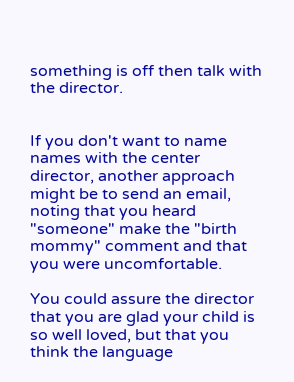something is off then talk with the director.


If you don't want to name names with the center director, another approach might be to send an email, noting that you heard "someone" make the "birth mommy" comment and that you were uncomfortable.

You could assure the director that you are glad your child is so well loved, but that you think the language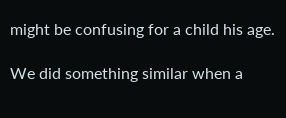might be confusing for a child his age.

We did something similar when a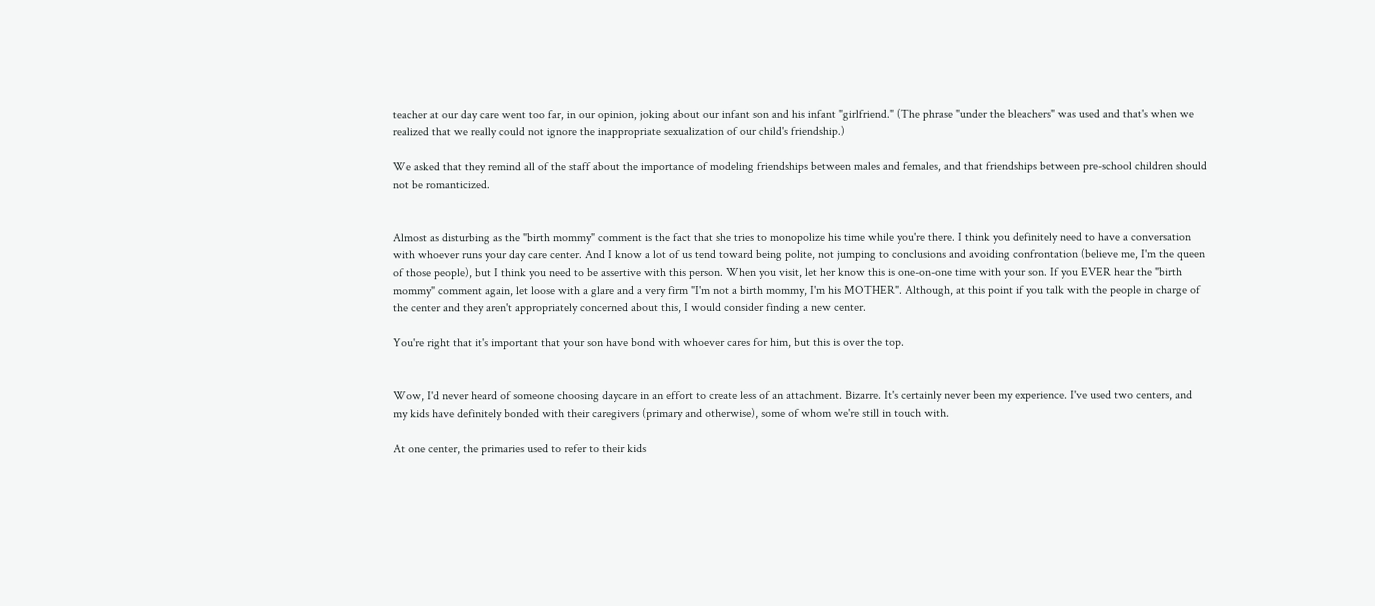teacher at our day care went too far, in our opinion, joking about our infant son and his infant "girlfriend." (The phrase "under the bleachers" was used and that's when we realized that we really could not ignore the inappropriate sexualization of our child's friendship.)

We asked that they remind all of the staff about the importance of modeling friendships between males and females, and that friendships between pre-school children should not be romanticized.


Almost as disturbing as the "birth mommy" comment is the fact that she tries to monopolize his time while you're there. I think you definitely need to have a conversation with whoever runs your day care center. And I know a lot of us tend toward being polite, not jumping to conclusions and avoiding confrontation (believe me, I'm the queen of those people), but I think you need to be assertive with this person. When you visit, let her know this is one-on-one time with your son. If you EVER hear the "birth mommy" comment again, let loose with a glare and a very firm "I'm not a birth mommy, I'm his MOTHER". Although, at this point if you talk with the people in charge of the center and they aren't appropriately concerned about this, I would consider finding a new center.

You're right that it's important that your son have bond with whoever cares for him, but this is over the top.


Wow, I'd never heard of someone choosing daycare in an effort to create less of an attachment. Bizarre. It's certainly never been my experience. I've used two centers, and my kids have definitely bonded with their caregivers (primary and otherwise), some of whom we're still in touch with.

At one center, the primaries used to refer to their kids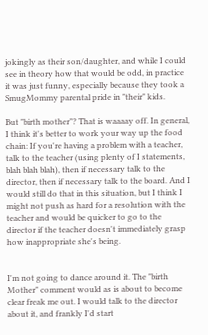jokingly as their son/daughter, and while I could see in theory how that would be odd, in practice it was just funny, especially because they took a SmugMommy parental pride in "their" kids.

But "birth mother"? That is waaaay off. In general, I think it's better to work your way up the food chain: If you're having a problem with a teacher, talk to the teacher (using plenty of I statements, blah blah blah), then if necessary talk to the director, then if necessary talk to the board. And I would still do that in this situation, but I think I might not push as hard for a resolution with the teacher and would be quicker to go to the director if the teacher doesn't immediately grasp how inappropriate she's being.


I'm not going to dance around it. The "birth Mother" comment would as is about to become clear freak me out. I would talk to the director about it, and frankly I'd start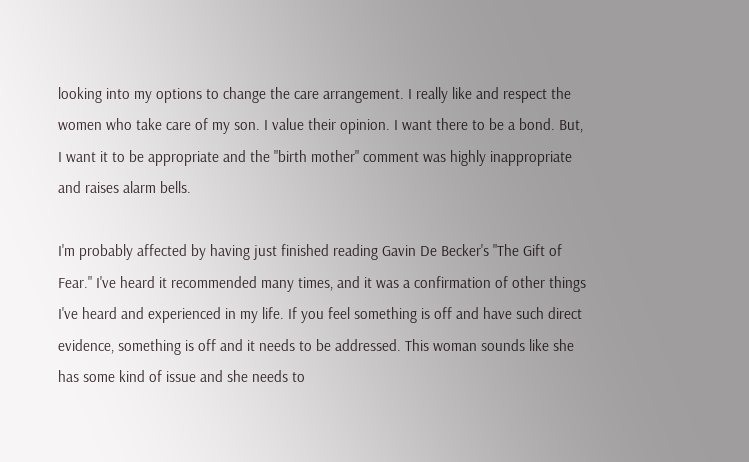looking into my options to change the care arrangement. I really like and respect the women who take care of my son. I value their opinion. I want there to be a bond. But, I want it to be appropriate and the "birth mother" comment was highly inappropriate and raises alarm bells.

I'm probably affected by having just finished reading Gavin De Becker's "The Gift of Fear." I've heard it recommended many times, and it was a confirmation of other things I've heard and experienced in my life. If you feel something is off and have such direct evidence, something is off and it needs to be addressed. This woman sounds like she has some kind of issue and she needs to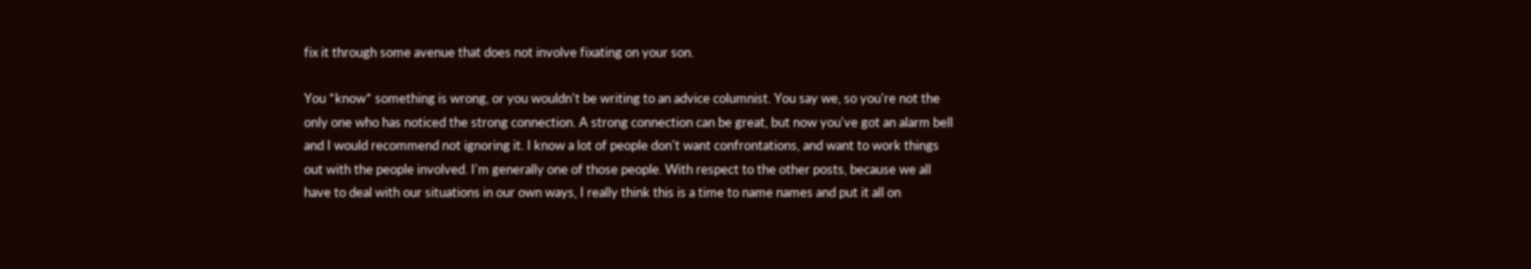fix it through some avenue that does not involve fixating on your son.

You *know* something is wrong, or you wouldn't be writing to an advice columnist. You say we, so you're not the only one who has noticed the strong connection. A strong connection can be great, but now you've got an alarm bell and I would recommend not ignoring it. I know a lot of people don't want confrontations, and want to work things out with the people involved. I'm generally one of those people. With respect to the other posts, because we all have to deal with our situations in our own ways, I really think this is a time to name names and put it all on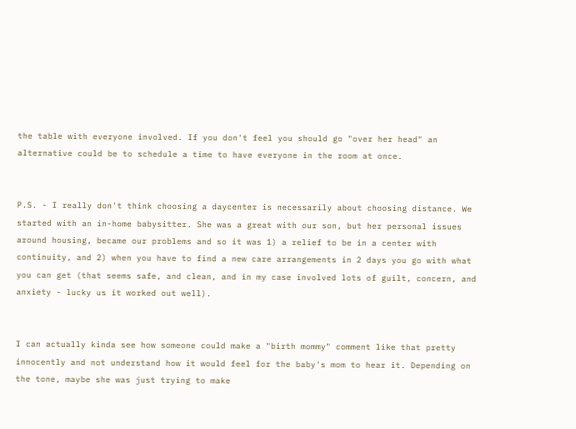the table with everyone involved. If you don't feel you should go "over her head" an alternative could be to schedule a time to have everyone in the room at once.


P.S. - I really don't think choosing a daycenter is necessarily about choosing distance. We started with an in-home babysitter. She was a great with our son, but her personal issues around housing, became our problems and so it was 1) a relief to be in a center with continuity, and 2) when you have to find a new care arrangements in 2 days you go with what you can get (that seems safe, and clean, and in my case involved lots of guilt, concern, and anxiety - lucky us it worked out well).


I can actually kinda see how someone could make a "birth mommy" comment like that pretty innocently and not understand how it would feel for the baby's mom to hear it. Depending on the tone, maybe she was just trying to make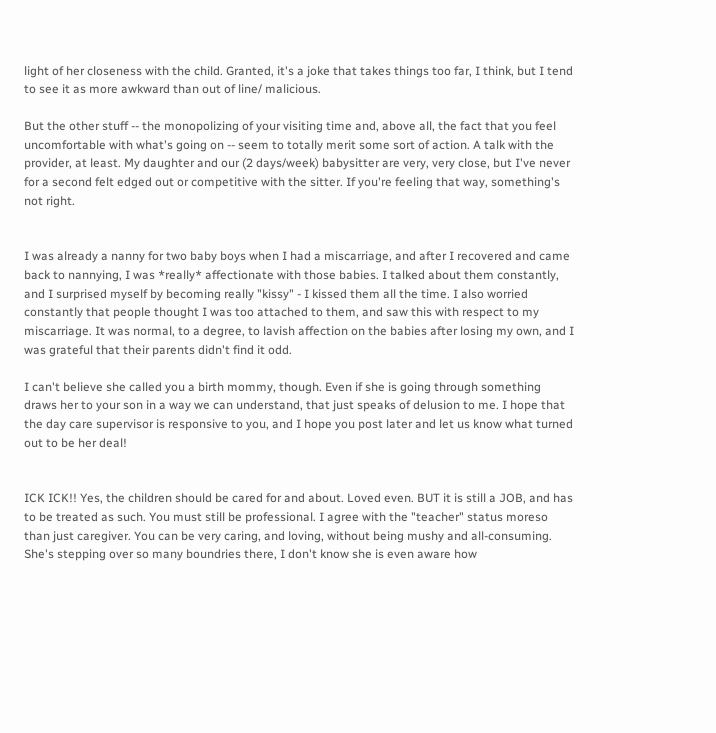light of her closeness with the child. Granted, it's a joke that takes things too far, I think, but I tend to see it as more awkward than out of line/ malicious.

But the other stuff -- the monopolizing of your visiting time and, above all, the fact that you feel uncomfortable with what's going on -- seem to totally merit some sort of action. A talk with the provider, at least. My daughter and our (2 days/week) babysitter are very, very close, but I've never for a second felt edged out or competitive with the sitter. If you're feeling that way, something's not right.


I was already a nanny for two baby boys when I had a miscarriage, and after I recovered and came back to nannying, I was *really* affectionate with those babies. I talked about them constantly, and I surprised myself by becoming really "kissy" - I kissed them all the time. I also worried constantly that people thought I was too attached to them, and saw this with respect to my miscarriage. It was normal, to a degree, to lavish affection on the babies after losing my own, and I was grateful that their parents didn't find it odd.

I can't believe she called you a birth mommy, though. Even if she is going through something draws her to your son in a way we can understand, that just speaks of delusion to me. I hope that the day care supervisor is responsive to you, and I hope you post later and let us know what turned out to be her deal!


ICK ICK!! Yes, the children should be cared for and about. Loved even. BUT it is still a JOB, and has to be treated as such. You must still be professional. I agree with the "teacher" status moreso than just caregiver. You can be very caring, and loving, without being mushy and all-consuming. She's stepping over so many boundries there, I don't know she is even aware how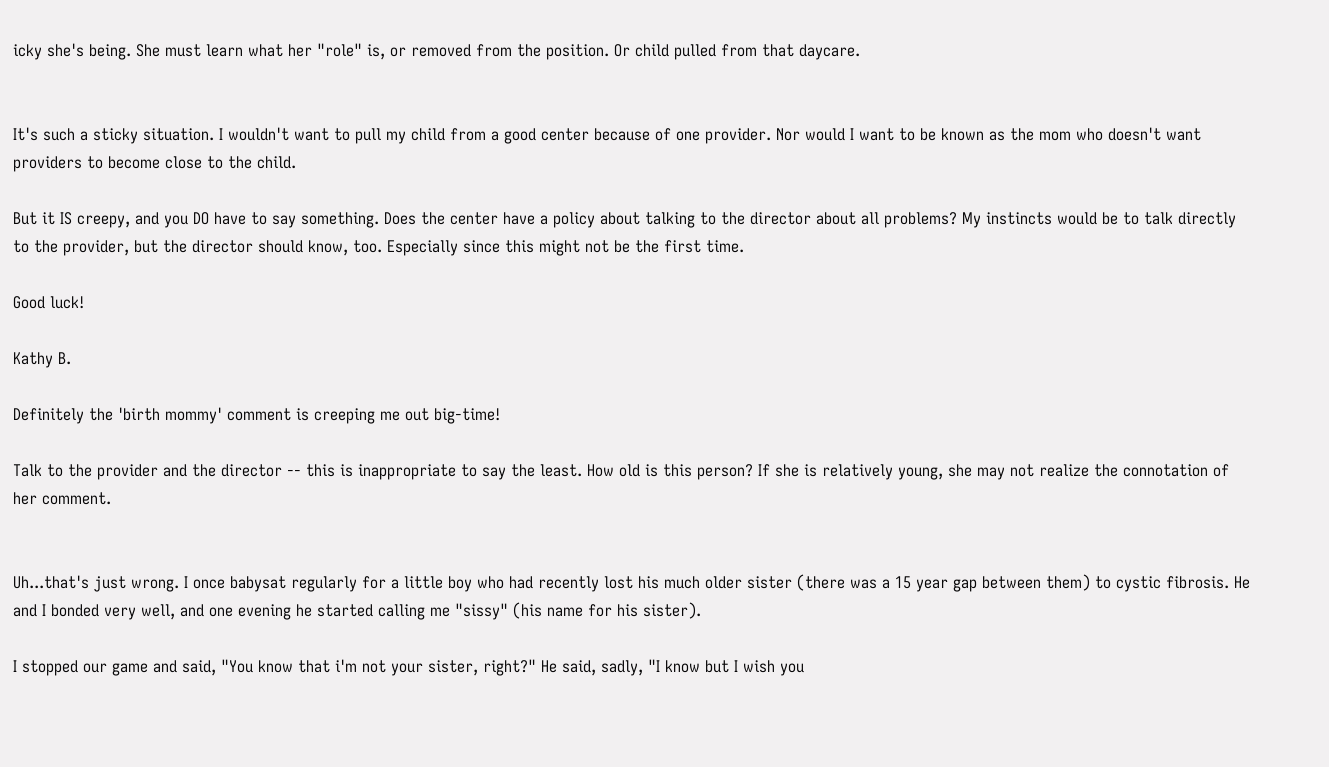icky she's being. She must learn what her "role" is, or removed from the position. Or child pulled from that daycare.


It's such a sticky situation. I wouldn't want to pull my child from a good center because of one provider. Nor would I want to be known as the mom who doesn't want providers to become close to the child.

But it IS creepy, and you DO have to say something. Does the center have a policy about talking to the director about all problems? My instincts would be to talk directly to the provider, but the director should know, too. Especially since this might not be the first time.

Good luck!

Kathy B.

Definitely the 'birth mommy' comment is creeping me out big-time!

Talk to the provider and the director -- this is inappropriate to say the least. How old is this person? If she is relatively young, she may not realize the connotation of her comment.


Uh...that's just wrong. I once babysat regularly for a little boy who had recently lost his much older sister (there was a 15 year gap between them) to cystic fibrosis. He and I bonded very well, and one evening he started calling me "sissy" (his name for his sister).

I stopped our game and said, "You know that i'm not your sister, right?" He said, sadly, "I know but I wish you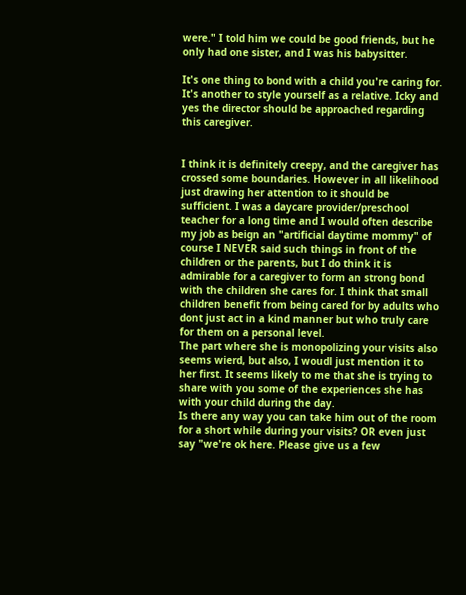were." I told him we could be good friends, but he only had one sister, and I was his babysitter.

It's one thing to bond with a child you're caring for. It's another to style yourself as a relative. Icky and yes the director should be approached regarding this caregiver.


I think it is definitely creepy, and the caregiver has crossed some boundaries. However in all likelihood just drawing her attention to it should be sufficient. I was a daycare provider/preschool teacher for a long time and I would often describe my job as beign an "artificial daytime mommy" of course I NEVER said such things in front of the children or the parents, but I do think it is admirable for a caregiver to form an strong bond with the children she cares for. I think that small children benefit from being cared for by adults who dont just act in a kind manner but who truly care for them on a personal level.
The part where she is monopolizing your visits also seems wierd, but also, I woudl just mention it to her first. It seems likely to me that she is trying to share with you some of the experiences she has with your child during the day.
Is there any way you can take him out of the room for a short while during your visits? OR even just say "we're ok here. Please give us a few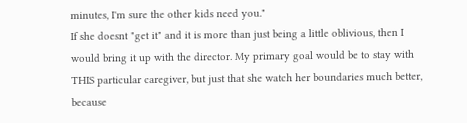minutes, I'm sure the other kids need you."
If she doesnt "get it" and it is more than just being a little oblivious, then I would bring it up with the director. My primary goal would be to stay with THIS particular caregiver, but just that she watch her boundaries much better, because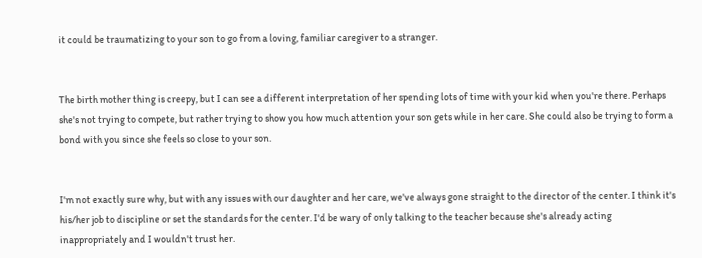it could be traumatizing to your son to go from a loving, familiar caregiver to a stranger.


The birth mother thing is creepy, but I can see a different interpretation of her spending lots of time with your kid when you're there. Perhaps she's not trying to compete, but rather trying to show you how much attention your son gets while in her care. She could also be trying to form a bond with you since she feels so close to your son.


I'm not exactly sure why, but with any issues with our daughter and her care, we've always gone straight to the director of the center. I think it's his/her job to discipline or set the standards for the center. I'd be wary of only talking to the teacher because she's already acting inappropriately and I wouldn't trust her.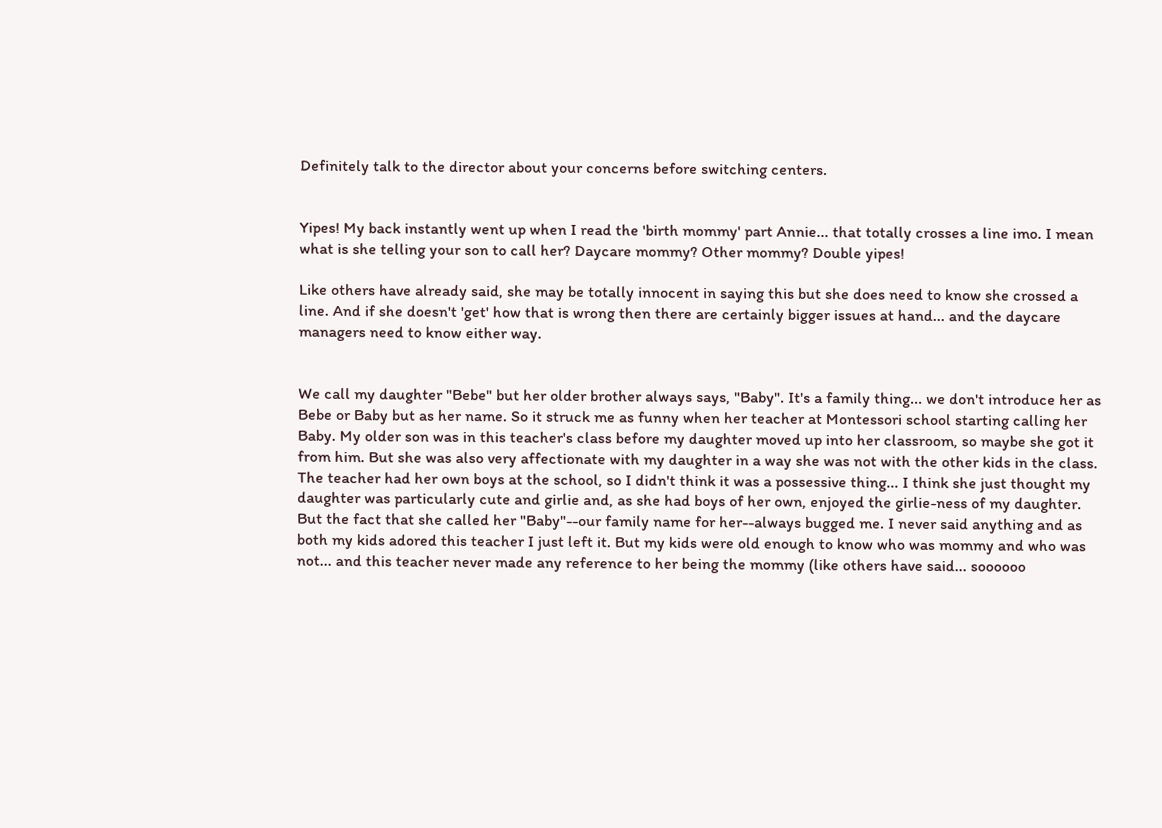Definitely talk to the director about your concerns before switching centers.


Yipes! My back instantly went up when I read the 'birth mommy' part Annie... that totally crosses a line imo. I mean what is she telling your son to call her? Daycare mommy? Other mommy? Double yipes!

Like others have already said, she may be totally innocent in saying this but she does need to know she crossed a line. And if she doesn't 'get' how that is wrong then there are certainly bigger issues at hand... and the daycare managers need to know either way.


We call my daughter "Bebe" but her older brother always says, "Baby". It's a family thing... we don't introduce her as Bebe or Baby but as her name. So it struck me as funny when her teacher at Montessori school starting calling her Baby. My older son was in this teacher's class before my daughter moved up into her classroom, so maybe she got it from him. But she was also very affectionate with my daughter in a way she was not with the other kids in the class. The teacher had her own boys at the school, so I didn't think it was a possessive thing... I think she just thought my daughter was particularly cute and girlie and, as she had boys of her own, enjoyed the girlie-ness of my daughter. But the fact that she called her "Baby"--our family name for her--always bugged me. I never said anything and as both my kids adored this teacher I just left it. But my kids were old enough to know who was mommy and who was not... and this teacher never made any reference to her being the mommy (like others have said... soooooo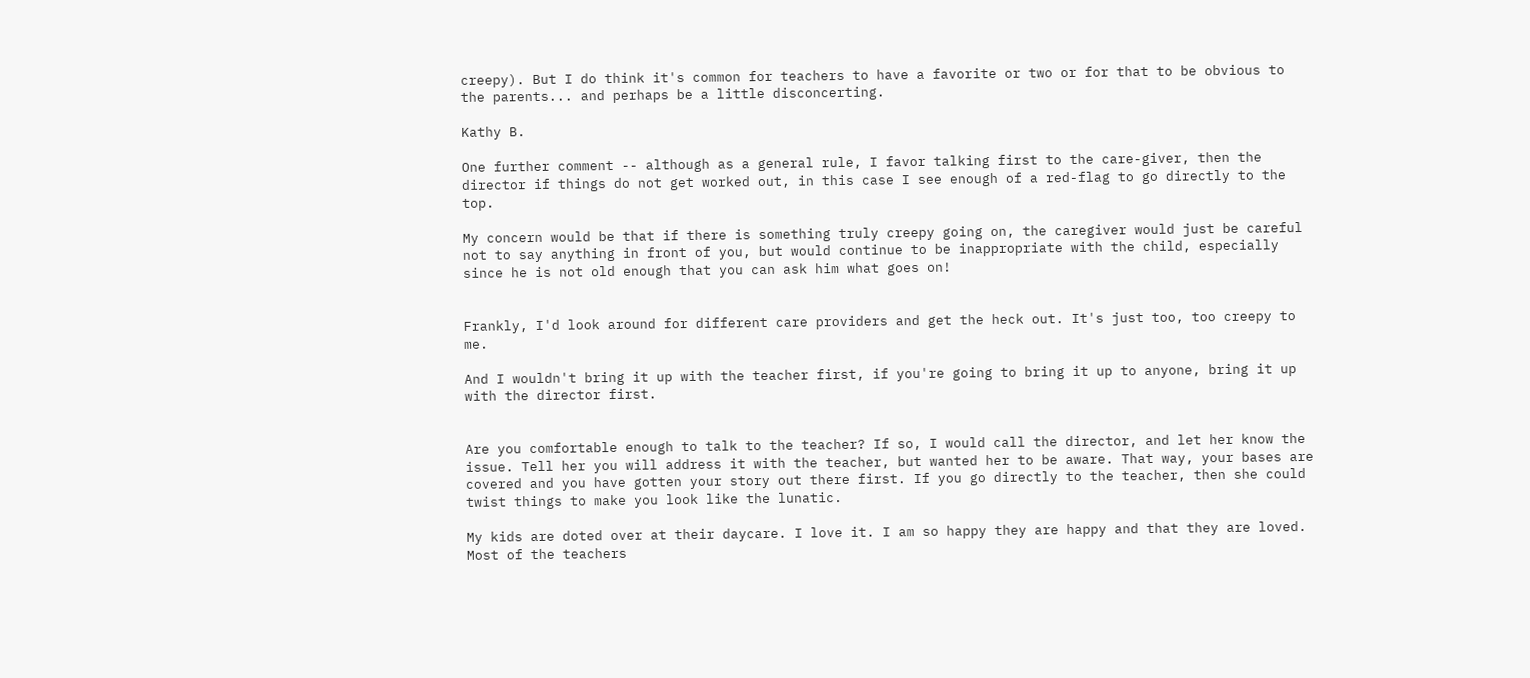creepy). But I do think it's common for teachers to have a favorite or two or for that to be obvious to the parents... and perhaps be a little disconcerting.

Kathy B.

One further comment -- although as a general rule, I favor talking first to the care-giver, then the director if things do not get worked out, in this case I see enough of a red-flag to go directly to the top.

My concern would be that if there is something truly creepy going on, the caregiver would just be careful not to say anything in front of you, but would continue to be inappropriate with the child, especially since he is not old enough that you can ask him what goes on!


Frankly, I'd look around for different care providers and get the heck out. It's just too, too creepy to me.

And I wouldn't bring it up with the teacher first, if you're going to bring it up to anyone, bring it up with the director first.


Are you comfortable enough to talk to the teacher? If so, I would call the director, and let her know the issue. Tell her you will address it with the teacher, but wanted her to be aware. That way, your bases are covered and you have gotten your story out there first. If you go directly to the teacher, then she could twist things to make you look like the lunatic.

My kids are doted over at their daycare. I love it. I am so happy they are happy and that they are loved. Most of the teachers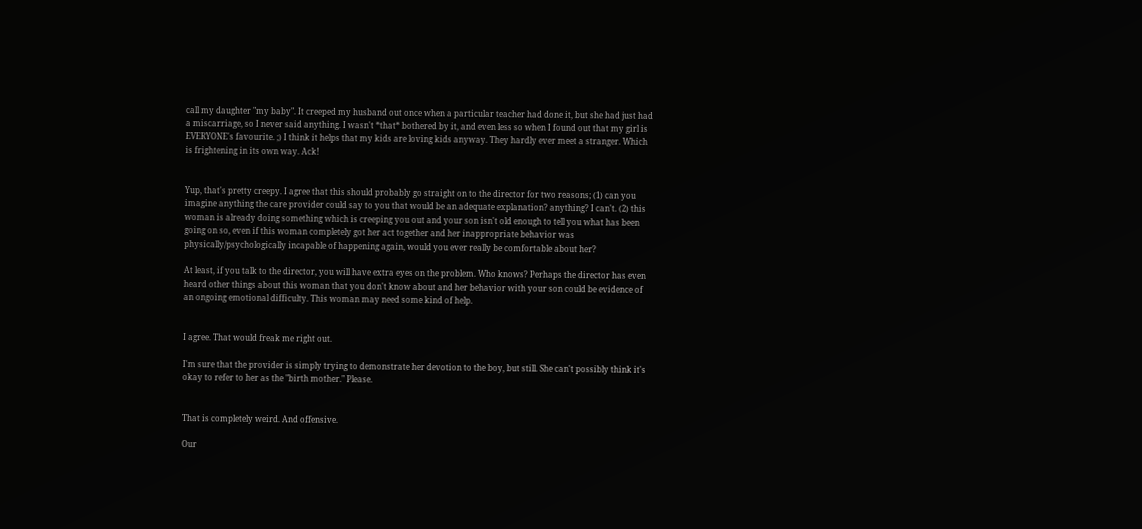call my daughter "my baby". It creeped my husband out once when a particular teacher had done it, but she had just had a miscarriage, so I never said anything. I wasn't *that* bothered by it, and even less so when I found out that my girl is EVERYONE's favourite. ;) I think it helps that my kids are loving kids anyway. They hardly ever meet a stranger. Which is frightening in its own way. Ack!


Yup, that's pretty creepy. I agree that this should probably go straight on to the director for two reasons; (1) can you imagine anything the care provider could say to you that would be an adequate explanation? anything? I can't. (2) this woman is already doing something which is creeping you out and your son isn't old enough to tell you what has been going on so, even if this woman completely got her act together and her inappropriate behavior was physically/psychologically incapable of happening again, would you ever really be comfortable about her?

At least, if you talk to the director, you will have extra eyes on the problem. Who knows? Perhaps the director has even heard other things about this woman that you don't know about and her behavior with your son could be evidence of an ongoing emotional difficulty. This woman may need some kind of help.


I agree. That would freak me right out.

I'm sure that the provider is simply trying to demonstrate her devotion to the boy, but still. She can't possibly think it's okay to refer to her as the "birth mother." Please.


That is completely weird. And offensive.

Our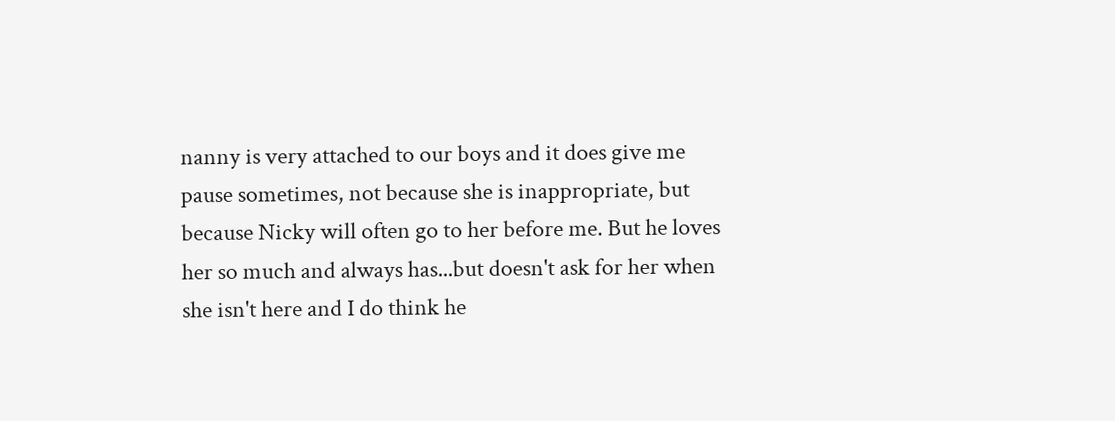nanny is very attached to our boys and it does give me pause sometimes, not because she is inappropriate, but because Nicky will often go to her before me. But he loves her so much and always has...but doesn't ask for her when she isn't here and I do think he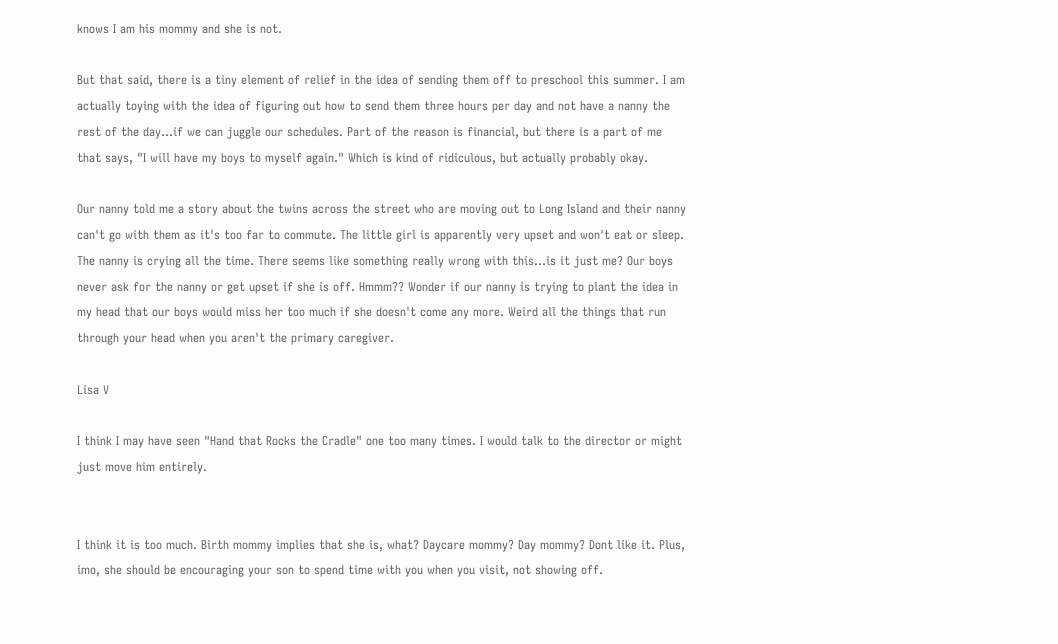knows I am his mommy and she is not.

But that said, there is a tiny element of relief in the idea of sending them off to preschool this summer. I am actually toying with the idea of figuring out how to send them three hours per day and not have a nanny the rest of the day...if we can juggle our schedules. Part of the reason is financial, but there is a part of me that says, "I will have my boys to myself again." Which is kind of ridiculous, but actually probably okay.

Our nanny told me a story about the twins across the street who are moving out to Long Island and their nanny can't go with them as it's too far to commute. The little girl is apparently very upset and won't eat or sleep. The nanny is crying all the time. There seems like something really wrong with this...is it just me? Our boys never ask for the nanny or get upset if she is off. Hmmm?? Wonder if our nanny is trying to plant the idea in my head that our boys would miss her too much if she doesn't come any more. Weird all the things that run through your head when you aren't the primary caregiver.

Lisa V

I think I may have seen "Hand that Rocks the Cradle" one too many times. I would talk to the director or might just move him entirely.


I think it is too much. Birth mommy implies that she is, what? Daycare mommy? Day mommy? Dont like it. Plus, imo, she should be encouraging your son to spend time with you when you visit, not showing off.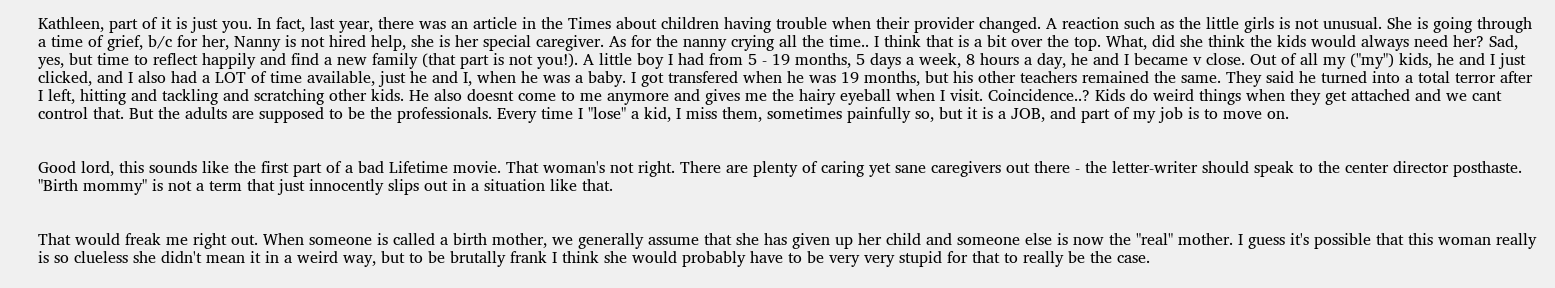Kathleen, part of it is just you. In fact, last year, there was an article in the Times about children having trouble when their provider changed. A reaction such as the little girls is not unusual. She is going through a time of grief, b/c for her, Nanny is not hired help, she is her special caregiver. As for the nanny crying all the time.. I think that is a bit over the top. What, did she think the kids would always need her? Sad, yes, but time to reflect happily and find a new family (that part is not you!). A little boy I had from 5 - 19 months, 5 days a week, 8 hours a day, he and I became v close. Out of all my ("my") kids, he and I just clicked, and I also had a LOT of time available, just he and I, when he was a baby. I got transfered when he was 19 months, but his other teachers remained the same. They said he turned into a total terror after I left, hitting and tackling and scratching other kids. He also doesnt come to me anymore and gives me the hairy eyeball when I visit. Coincidence..? Kids do weird things when they get attached and we cant control that. But the adults are supposed to be the professionals. Every time I "lose" a kid, I miss them, sometimes painfully so, but it is a JOB, and part of my job is to move on.


Good lord, this sounds like the first part of a bad Lifetime movie. That woman's not right. There are plenty of caring yet sane caregivers out there - the letter-writer should speak to the center director posthaste. "Birth mommy" is not a term that just innocently slips out in a situation like that.


That would freak me right out. When someone is called a birth mother, we generally assume that she has given up her child and someone else is now the "real" mother. I guess it's possible that this woman really is so clueless she didn't mean it in a weird way, but to be brutally frank I think she would probably have to be very very stupid for that to really be the case.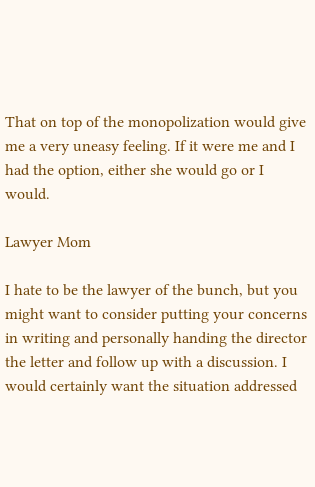That on top of the monopolization would give me a very uneasy feeling. If it were me and I had the option, either she would go or I would.

Lawyer Mom

I hate to be the lawyer of the bunch, but you might want to consider putting your concerns in writing and personally handing the director the letter and follow up with a discussion. I would certainly want the situation addressed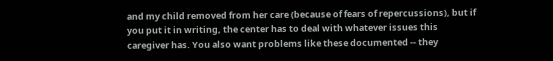and my child removed from her care (because of fears of repercussions), but if you put it in writing, the center has to deal with whatever issues this caregiver has. You also want problems like these documented -- they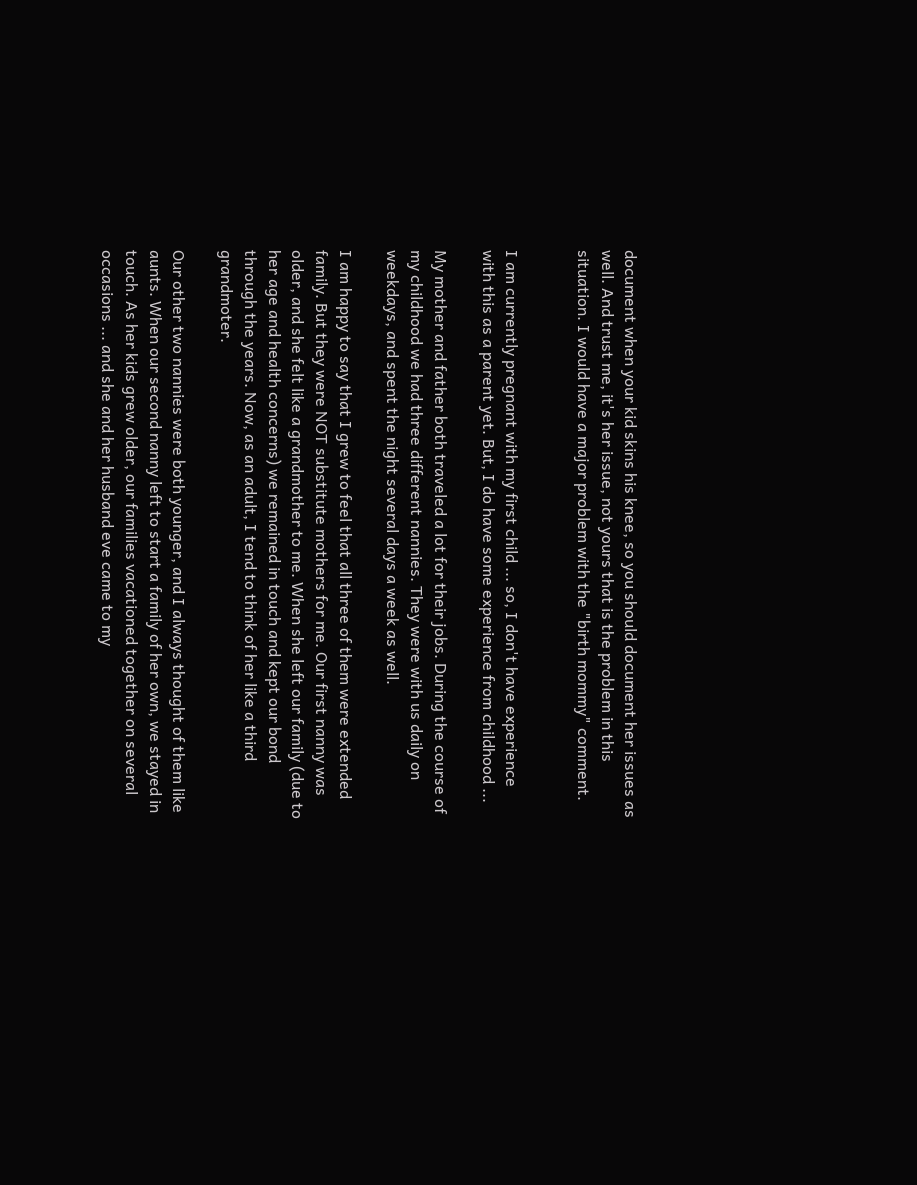document when your kid skins his knee, so you should document her issues as well. And trust me, it's her issue, not yours that is the problem in this situation. I would have a major problem with the "birth mommy" comment.


I am currently pregnant with my first child ... so, I don't have experience with this as a parent yet. But, I do have some experience from childhood ...

My mother and father both traveled a lot for their jobs. During the course of my childhood we had three different nannies. They were with us daily on weekdays, and spent the night several days a week as well.

I am happy to say that I grew to feel that all three of them were extended family. But they were NOT substitute mothers for me. Our first nanny was older, and she felt like a grandmother to me. When she left our family (due to her age and health concerns) we remained in touch and kept our bond through the years. Now, as an adult, I tend to think of her like a third grandmoter.

Our other two nannies were both younger, and I always thought of them like aunts. When our second nanny left to start a family of her own, we stayed in touch. As her kids grew older, our families vacationed together on several occasions ... and she and her husband eve came to my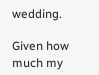wedding.

Given how much my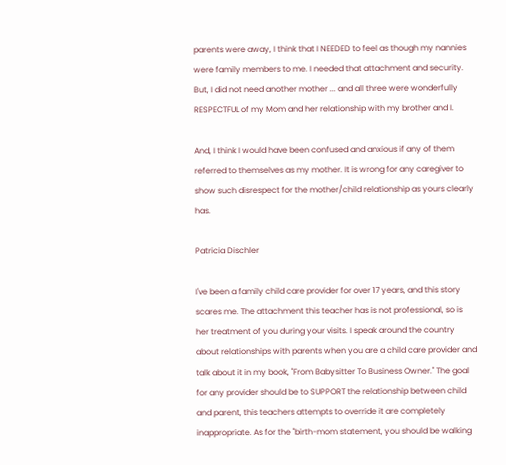parents were away, I think that I NEEDED to feel as though my nannies were family members to me. I needed that attachment and security. But, I did not need another mother ... and all three were wonderfully RESPECTFUL of my Mom and her relationship with my brother and I.

And, I think I would have been confused and anxious if any of them referred to themselves as my mother. It is wrong for any caregiver to show such disrespect for the mother/child relationship as yours clearly has.

Patricia Dischler

I've been a family child care provider for over 17 years, and this story scares me. The attachment this teacher has is not professional, so is her treatment of you during your visits. I speak around the country about relationships with parents when you are a child care provider and talk about it in my book, "From Babysitter To Business Owner." The goal for any provider should be to SUPPORT the relationship between child and parent, this teachers attempts to override it are completely inappropriate. As for the "birth-mom statement, you should be walking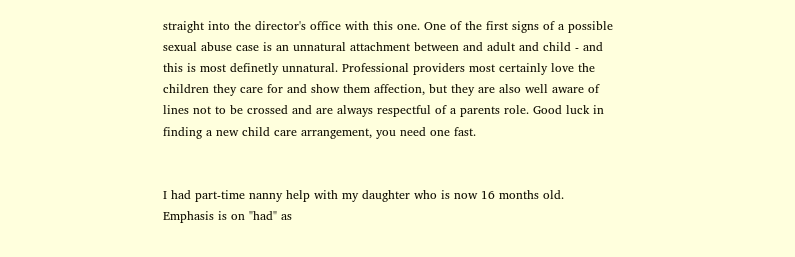straight into the director's office with this one. One of the first signs of a possible sexual abuse case is an unnatural attachment between and adult and child - and this is most definetly unnatural. Professional providers most certainly love the children they care for and show them affection, but they are also well aware of lines not to be crossed and are always respectful of a parents role. Good luck in finding a new child care arrangement, you need one fast.


I had part-time nanny help with my daughter who is now 16 months old. Emphasis is on "had" as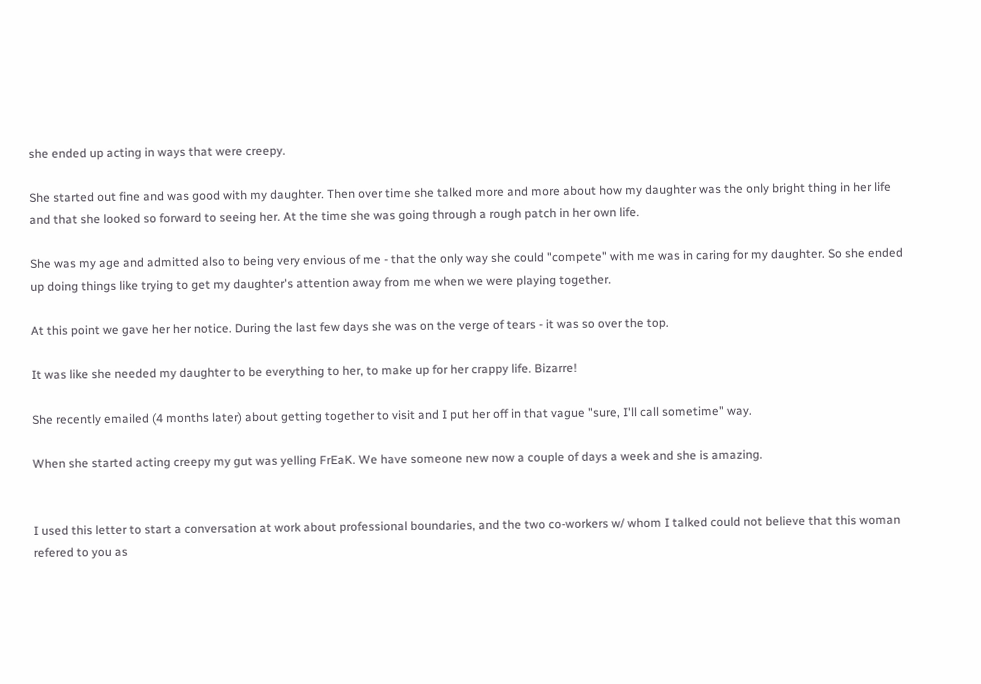she ended up acting in ways that were creepy.

She started out fine and was good with my daughter. Then over time she talked more and more about how my daughter was the only bright thing in her life and that she looked so forward to seeing her. At the time she was going through a rough patch in her own life.

She was my age and admitted also to being very envious of me - that the only way she could "compete" with me was in caring for my daughter. So she ended up doing things like trying to get my daughter's attention away from me when we were playing together.

At this point we gave her her notice. During the last few days she was on the verge of tears - it was so over the top.

It was like she needed my daughter to be everything to her, to make up for her crappy life. Bizarre!

She recently emailed (4 months later) about getting together to visit and I put her off in that vague "sure, I'll call sometime" way.

When she started acting creepy my gut was yelling FrEaK. We have someone new now a couple of days a week and she is amazing.


I used this letter to start a conversation at work about professional boundaries, and the two co-workers w/ whom I talked could not believe that this woman refered to you as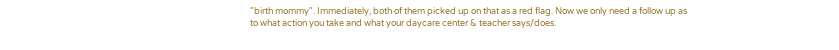"birth mommy". Immediately, both of them picked up on that as a red flag. Now we only need a follow up as to what action you take and what your daycare center & teacher says/does.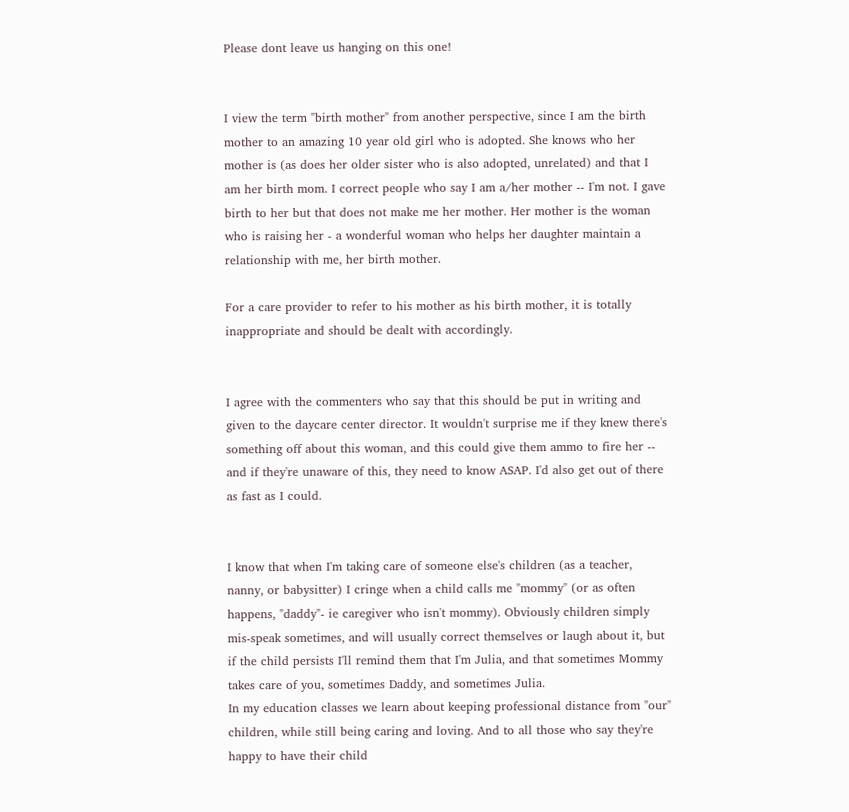Please dont leave us hanging on this one!


I view the term "birth mother" from another perspective, since I am the birth mother to an amazing 10 year old girl who is adopted. She knows who her mother is (as does her older sister who is also adopted, unrelated) and that I am her birth mom. I correct people who say I am a/her mother -- I'm not. I gave birth to her but that does not make me her mother. Her mother is the woman who is raising her - a wonderful woman who helps her daughter maintain a relationship with me, her birth mother.

For a care provider to refer to his mother as his birth mother, it is totally inappropriate and should be dealt with accordingly.


I agree with the commenters who say that this should be put in writing and given to the daycare center director. It wouldn't surprise me if they knew there's something off about this woman, and this could give them ammo to fire her -- and if they're unaware of this, they need to know ASAP. I'd also get out of there as fast as I could.


I know that when I'm taking care of someone else's children (as a teacher, nanny, or babysitter) I cringe when a child calls me "mommy" (or as often happens, "daddy"- ie caregiver who isn't mommy). Obviously children simply mis-speak sometimes, and will usually correct themselves or laugh about it, but if the child persists I'll remind them that I'm Julia, and that sometimes Mommy takes care of you, sometimes Daddy, and sometimes Julia.
In my education classes we learn about keeping professional distance from "our" children, while still being caring and loving. And to all those who say they're happy to have their child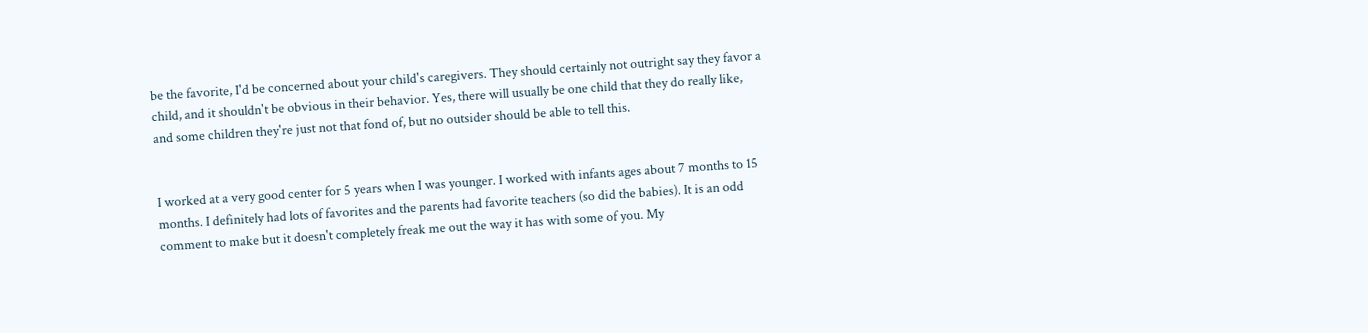be the favorite, I'd be concerned about your child's caregivers. They should certainly not outright say they favor a child, and it shouldn't be obvious in their behavior. Yes, there will usually be one child that they do really like, and some children they're just not that fond of, but no outsider should be able to tell this.


I worked at a very good center for 5 years when I was younger. I worked with infants ages about 7 months to 15 months. I definitely had lots of favorites and the parents had favorite teachers (so did the babies). It is an odd comment to make but it doesn't completely freak me out the way it has with some of you. My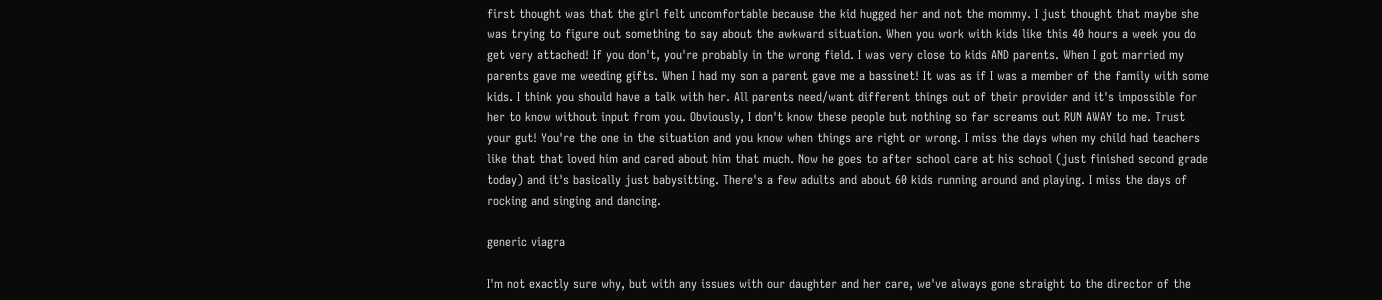first thought was that the girl felt uncomfortable because the kid hugged her and not the mommy. I just thought that maybe she was trying to figure out something to say about the awkward situation. When you work with kids like this 40 hours a week you do get very attached! If you don't, you're probably in the wrong field. I was very close to kids AND parents. When I got married my parents gave me weeding gifts. When I had my son a parent gave me a bassinet! It was as if I was a member of the family with some kids. I think you should have a talk with her. All parents need/want different things out of their provider and it's impossible for her to know without input from you. Obviously, I don't know these people but nothing so far screams out RUN AWAY to me. Trust your gut! You're the one in the situation and you know when things are right or wrong. I miss the days when my child had teachers like that that loved him and cared about him that much. Now he goes to after school care at his school (just finished second grade today) and it's basically just babysitting. There's a few adults and about 60 kids running around and playing. I miss the days of rocking and singing and dancing.

generic viagra

I'm not exactly sure why, but with any issues with our daughter and her care, we've always gone straight to the director of the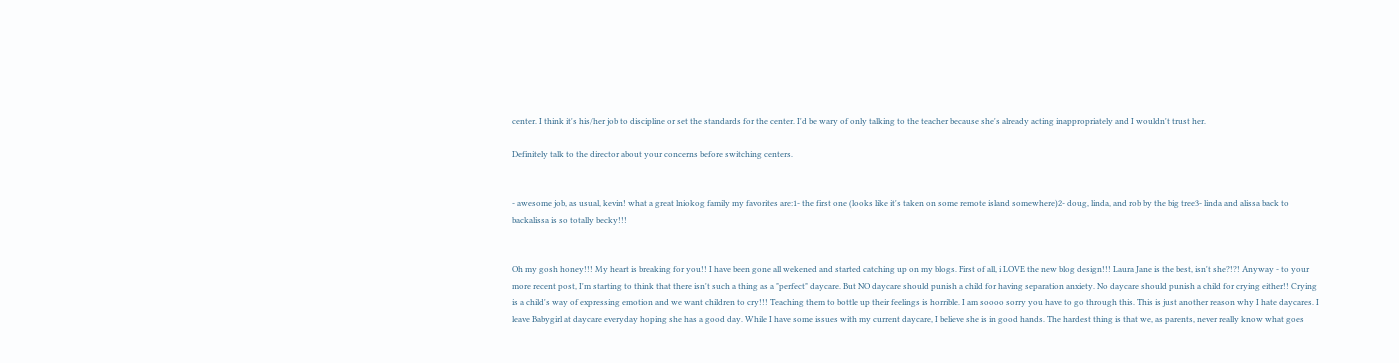center. I think it's his/her job to discipline or set the standards for the center. I'd be wary of only talking to the teacher because she's already acting inappropriately and I wouldn't trust her.

Definitely talk to the director about your concerns before switching centers.


- awesome job, as usual, kevin! what a great lniokog family my favorites are:1- the first one (looks like it's taken on some remote island somewhere)2- doug, linda, and rob by the big tree3- linda and alissa back to backalissa is so totally becky!!!


Oh my gosh honey!!! My heart is breaking for you!! I have been gone all wekened and started catching up on my blogs. First of all, i LOVE the new blog design!!! Laura Jane is the best, isn't she?!?! Anyway - to your more recent post, I'm starting to think that there isn't such a thing as a "perfect" daycare. But NO daycare should punish a child for having separation anxiety. No daycare should punish a child for crying either!! Crying is a child's way of expressing emotion and we want children to cry!!! Teaching them to bottle up their feelings is horrible. I am soooo sorry you have to go through this. This is just another reason why I hate daycares. I leave Babygirl at daycare everyday hoping she has a good day. While I have some issues with my current daycare, I believe she is in good hands. The hardest thing is that we, as parents, never really know what goes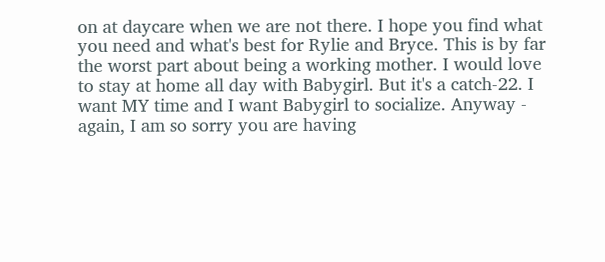on at daycare when we are not there. I hope you find what you need and what's best for Rylie and Bryce. This is by far the worst part about being a working mother. I would love to stay at home all day with Babygirl. But it's a catch-22. I want MY time and I want Babygirl to socialize. Anyway - again, I am so sorry you are having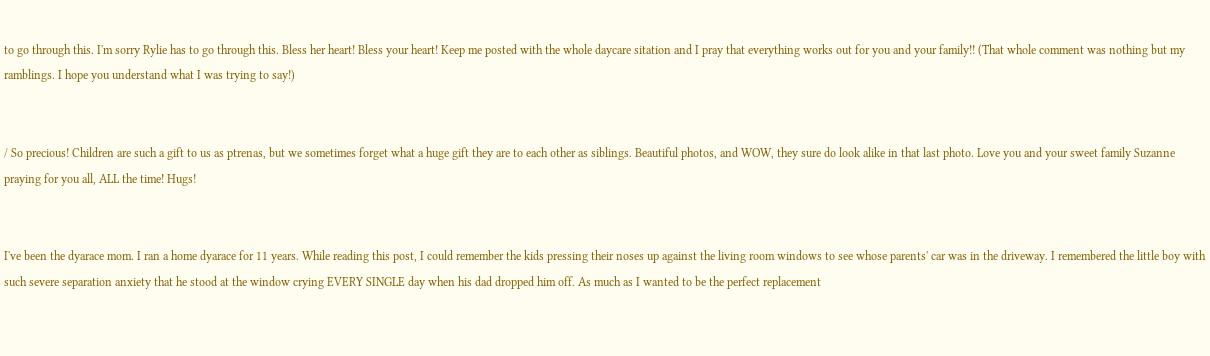to go through this. I'm sorry Rylie has to go through this. Bless her heart! Bless your heart! Keep me posted with the whole daycare sitation and I pray that everything works out for you and your family!! (That whole comment was nothing but my ramblings. I hope you understand what I was trying to say!)


/ So precious! Children are such a gift to us as ptrenas, but we sometimes forget what a huge gift they are to each other as siblings. Beautiful photos, and WOW, they sure do look alike in that last photo. Love you and your sweet family Suzanne praying for you all, ALL the time! Hugs!


I've been the dyarace mom. I ran a home dyarace for 11 years. While reading this post, I could remember the kids pressing their noses up against the living room windows to see whose parents' car was in the driveway. I remembered the little boy with such severe separation anxiety that he stood at the window crying EVERY SINGLE day when his dad dropped him off. As much as I wanted to be the perfect replacement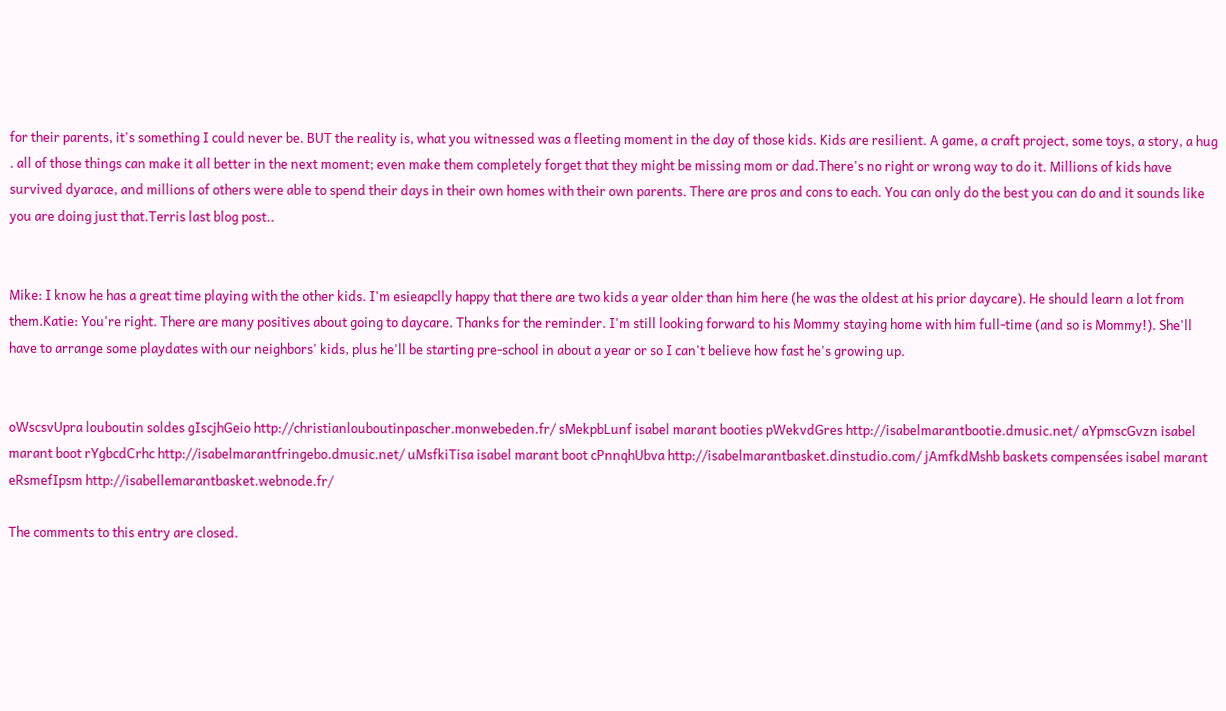for their parents, it's something I could never be. BUT the reality is, what you witnessed was a fleeting moment in the day of those kids. Kids are resilient. A game, a craft project, some toys, a story, a hug . all of those things can make it all better in the next moment; even make them completely forget that they might be missing mom or dad.There's no right or wrong way to do it. Millions of kids have survived dyarace, and millions of others were able to spend their days in their own homes with their own parents. There are pros and cons to each. You can only do the best you can do and it sounds like you are doing just that.Terris last blog post..


Mike: I know he has a great time playing with the other kids. I'm esieapclly happy that there are two kids a year older than him here (he was the oldest at his prior daycare). He should learn a lot from them.Katie: You're right. There are many positives about going to daycare. Thanks for the reminder. I'm still looking forward to his Mommy staying home with him full-time (and so is Mommy!). She'll have to arrange some playdates with our neighbors' kids, plus he'll be starting pre-school in about a year or so I can't believe how fast he's growing up.


oWscsvUpra louboutin soldes gIscjhGeio http://christianlouboutinpascher.monwebeden.fr/ sMekpbLunf isabel marant booties pWekvdGres http://isabelmarantbootie.dmusic.net/ aYpmscGvzn isabel marant boot rYgbcdCrhc http://isabelmarantfringebo.dmusic.net/ uMsfkiTisa isabel marant boot cPnnqhUbva http://isabelmarantbasket.dinstudio.com/ jAmfkdMshb baskets compensées isabel marant eRsmefIpsm http://isabellemarantbasket.webnode.fr/

The comments to this entry are closed.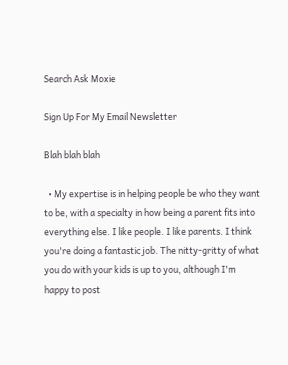Search Ask Moxie

Sign Up For My Email Newsletter

Blah blah blah

  • My expertise is in helping people be who they want to be, with a specialty in how being a parent fits into everything else. I like people. I like parents. I think you're doing a fantastic job. The nitty-gritty of what you do with your kids is up to you, although I'm happy to post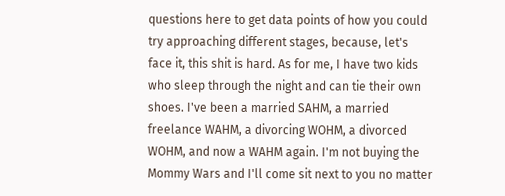questions here to get data points of how you could try approaching different stages, because, let's face it, this shit is hard. As for me, I have two kids who sleep through the night and can tie their own shoes. I've been a married SAHM, a married freelance WAHM, a divorcing WOHM, a divorced WOHM, and now a WAHM again. I'm not buying the Mommy Wars and I'll come sit next to you no matter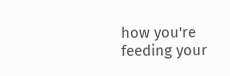how you're feeding your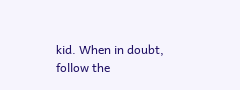kid. When in doubt, follow the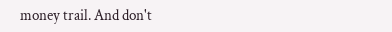money trail. And don't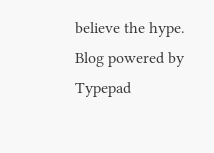believe the hype.
Blog powered by Typepad